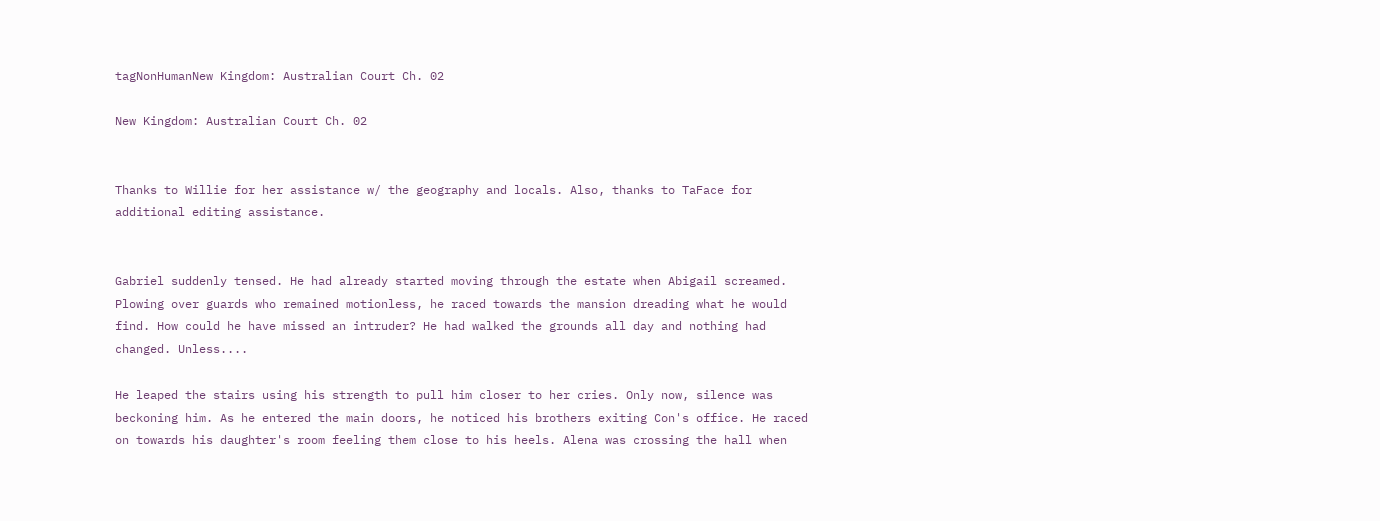tagNonHumanNew Kingdom: Australian Court Ch. 02

New Kingdom: Australian Court Ch. 02


Thanks to Willie for her assistance w/ the geography and locals. Also, thanks to TaFace for additional editing assistance.


Gabriel suddenly tensed. He had already started moving through the estate when Abigail screamed. Plowing over guards who remained motionless, he raced towards the mansion dreading what he would find. How could he have missed an intruder? He had walked the grounds all day and nothing had changed. Unless....

He leaped the stairs using his strength to pull him closer to her cries. Only now, silence was beckoning him. As he entered the main doors, he noticed his brothers exiting Con's office. He raced on towards his daughter's room feeling them close to his heels. Alena was crossing the hall when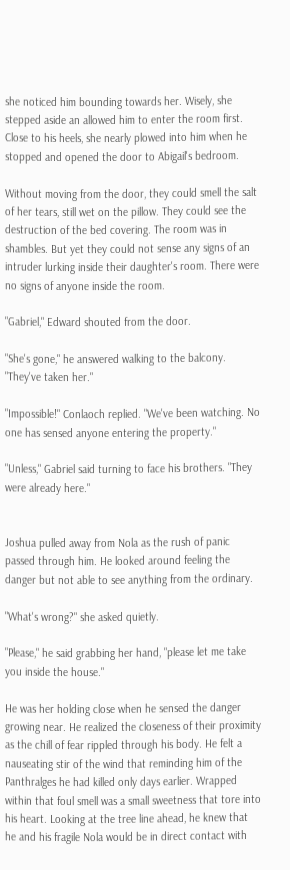she noticed him bounding towards her. Wisely, she stepped aside an allowed him to enter the room first. Close to his heels, she nearly plowed into him when he stopped and opened the door to Abigail's bedroom.

Without moving from the door, they could smell the salt of her tears, still wet on the pillow. They could see the destruction of the bed covering. The room was in shambles. But yet they could not sense any signs of an intruder lurking inside their daughter's room. There were no signs of anyone inside the room.

"Gabriel," Edward shouted from the door.

"She's gone," he answered walking to the balcony. "They've taken her."

"Impossible!" Conlaoch replied. "We've been watching. No one has sensed anyone entering the property."

"Unless," Gabriel said turning to face his brothers. "They were already here."


Joshua pulled away from Nola as the rush of panic passed through him. He looked around feeling the danger but not able to see anything from the ordinary.

"What's wrong?" she asked quietly.

"Please," he said grabbing her hand, "please let me take you inside the house."

He was her holding close when he sensed the danger growing near. He realized the closeness of their proximity as the chill of fear rippled through his body. He felt a nauseating stir of the wind that reminding him of the Panthralges he had killed only days earlier. Wrapped within that foul smell was a small sweetness that tore into his heart. Looking at the tree line ahead, he knew that he and his fragile Nola would be in direct contact with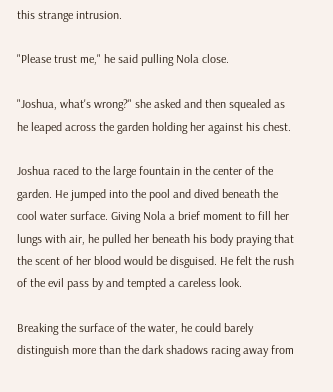this strange intrusion.

"Please trust me," he said pulling Nola close.

"Joshua, what's wrong?" she asked and then squealed as he leaped across the garden holding her against his chest.

Joshua raced to the large fountain in the center of the garden. He jumped into the pool and dived beneath the cool water surface. Giving Nola a brief moment to fill her lungs with air, he pulled her beneath his body praying that the scent of her blood would be disguised. He felt the rush of the evil pass by and tempted a careless look.

Breaking the surface of the water, he could barely distinguish more than the dark shadows racing away from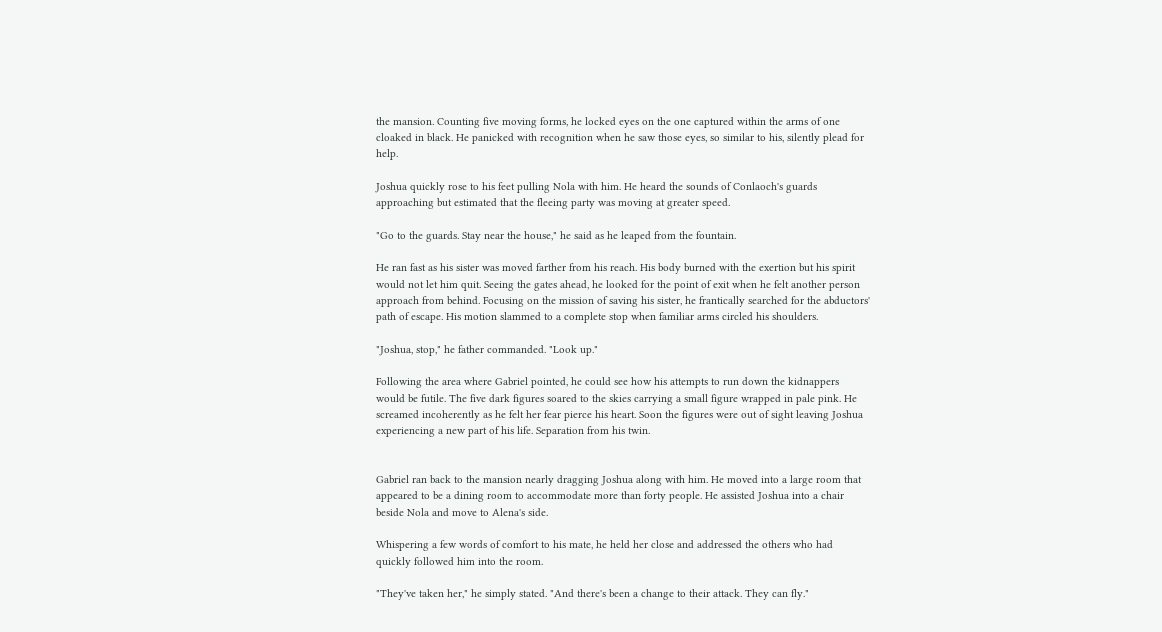the mansion. Counting five moving forms, he locked eyes on the one captured within the arms of one cloaked in black. He panicked with recognition when he saw those eyes, so similar to his, silently plead for help.

Joshua quickly rose to his feet pulling Nola with him. He heard the sounds of Conlaoch's guards approaching but estimated that the fleeing party was moving at greater speed.

"Go to the guards. Stay near the house," he said as he leaped from the fountain.

He ran fast as his sister was moved farther from his reach. His body burned with the exertion but his spirit would not let him quit. Seeing the gates ahead, he looked for the point of exit when he felt another person approach from behind. Focusing on the mission of saving his sister, he frantically searched for the abductors' path of escape. His motion slammed to a complete stop when familiar arms circled his shoulders.

"Joshua, stop," he father commanded. "Look up."

Following the area where Gabriel pointed, he could see how his attempts to run down the kidnappers would be futile. The five dark figures soared to the skies carrying a small figure wrapped in pale pink. He screamed incoherently as he felt her fear pierce his heart. Soon the figures were out of sight leaving Joshua experiencing a new part of his life. Separation from his twin.


Gabriel ran back to the mansion nearly dragging Joshua along with him. He moved into a large room that appeared to be a dining room to accommodate more than forty people. He assisted Joshua into a chair beside Nola and move to Alena's side.

Whispering a few words of comfort to his mate, he held her close and addressed the others who had quickly followed him into the room.

"They've taken her," he simply stated. "And there's been a change to their attack. They can fly."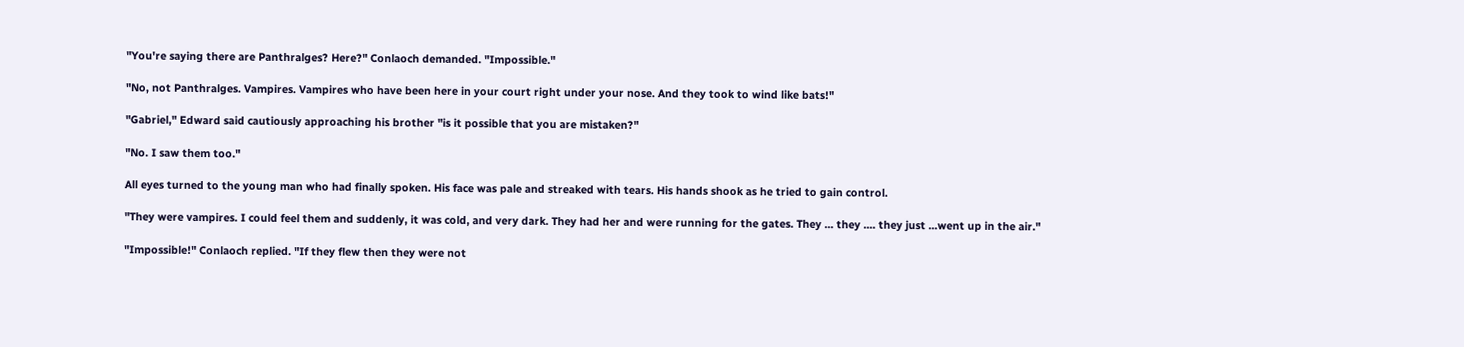"You're saying there are Panthralges? Here?" Conlaoch demanded. "Impossible."

"No, not Panthralges. Vampires. Vampires who have been here in your court right under your nose. And they took to wind like bats!"

"Gabriel," Edward said cautiously approaching his brother "is it possible that you are mistaken?"

"No. I saw them too."

All eyes turned to the young man who had finally spoken. His face was pale and streaked with tears. His hands shook as he tried to gain control.

"They were vampires. I could feel them and suddenly, it was cold, and very dark. They had her and were running for the gates. They ... they .... they just ...went up in the air."

"Impossible!" Conlaoch replied. "If they flew then they were not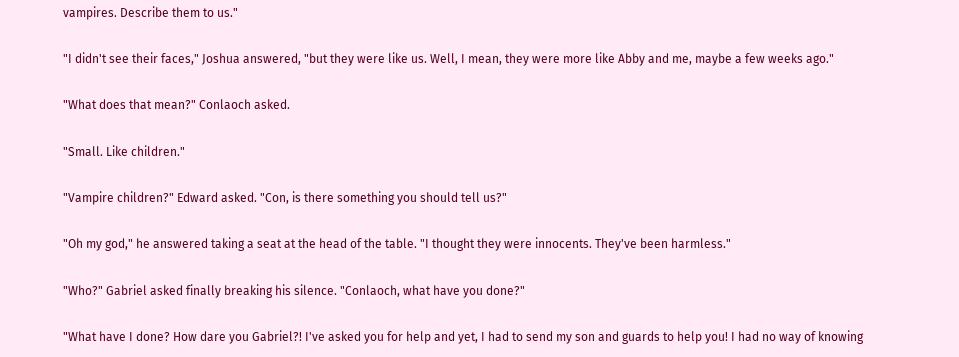vampires. Describe them to us."

"I didn't see their faces," Joshua answered, "but they were like us. Well, I mean, they were more like Abby and me, maybe a few weeks ago."

"What does that mean?" Conlaoch asked.

"Small. Like children."

"Vampire children?" Edward asked. "Con, is there something you should tell us?"

"Oh my god," he answered taking a seat at the head of the table. "I thought they were innocents. They've been harmless."

"Who?" Gabriel asked finally breaking his silence. "Conlaoch, what have you done?"

"What have I done? How dare you Gabriel?! I've asked you for help and yet, I had to send my son and guards to help you! I had no way of knowing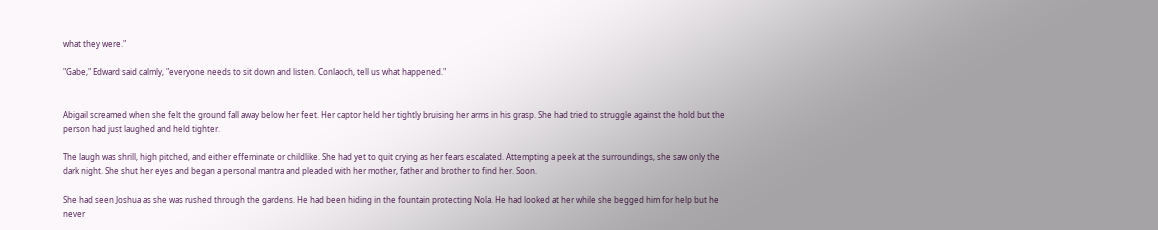what they were."

"Gabe," Edward said calmly, "everyone needs to sit down and listen. Conlaoch, tell us what happened."


Abigail screamed when she felt the ground fall away below her feet. Her captor held her tightly bruising her arms in his grasp. She had tried to struggle against the hold but the person had just laughed and held tighter.

The laugh was shrill, high pitched, and either effeminate or childlike. She had yet to quit crying as her fears escalated. Attempting a peek at the surroundings, she saw only the dark night. She shut her eyes and began a personal mantra and pleaded with her mother, father and brother to find her. Soon.

She had seen Joshua as she was rushed through the gardens. He had been hiding in the fountain protecting Nola. He had looked at her while she begged him for help but he never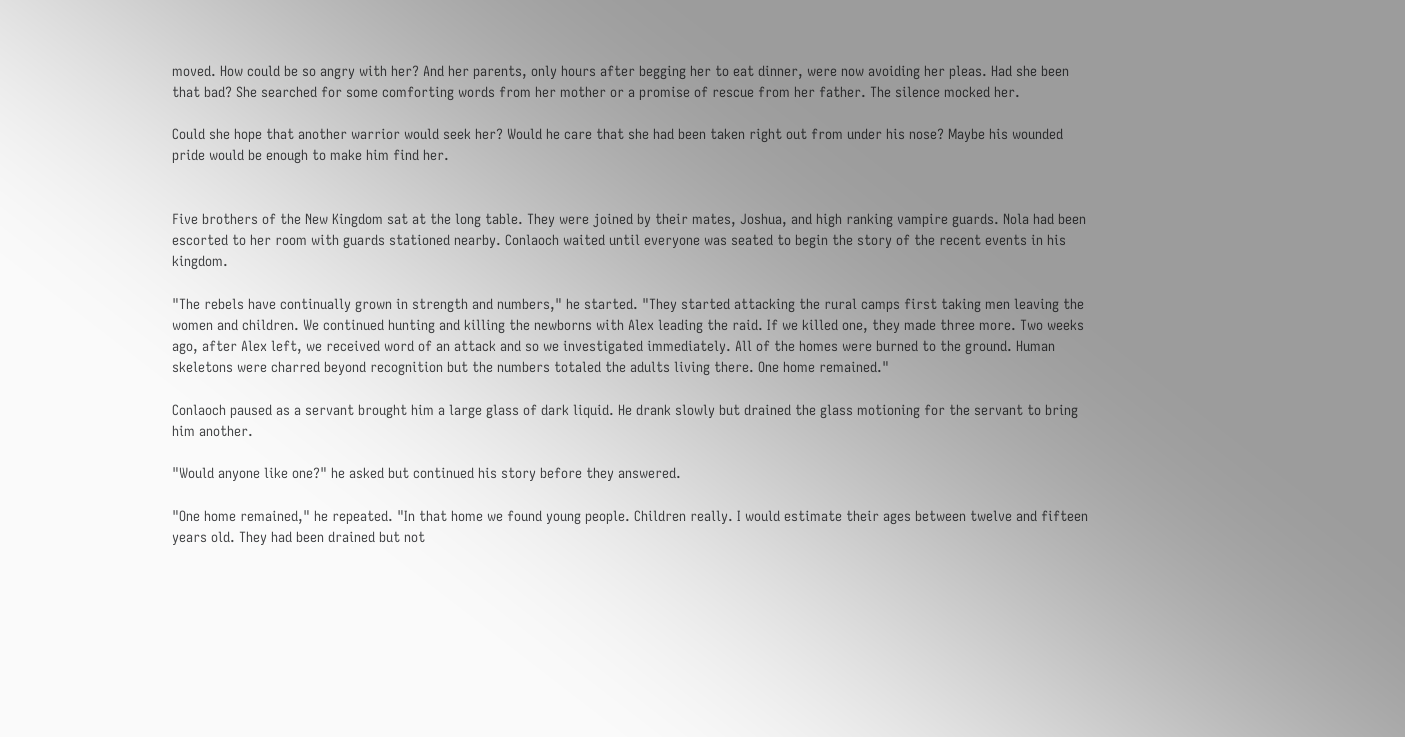moved. How could be so angry with her? And her parents, only hours after begging her to eat dinner, were now avoiding her pleas. Had she been that bad? She searched for some comforting words from her mother or a promise of rescue from her father. The silence mocked her.

Could she hope that another warrior would seek her? Would he care that she had been taken right out from under his nose? Maybe his wounded pride would be enough to make him find her.


Five brothers of the New Kingdom sat at the long table. They were joined by their mates, Joshua, and high ranking vampire guards. Nola had been escorted to her room with guards stationed nearby. Conlaoch waited until everyone was seated to begin the story of the recent events in his kingdom.

"The rebels have continually grown in strength and numbers," he started. "They started attacking the rural camps first taking men leaving the women and children. We continued hunting and killing the newborns with Alex leading the raid. If we killed one, they made three more. Two weeks ago, after Alex left, we received word of an attack and so we investigated immediately. All of the homes were burned to the ground. Human skeletons were charred beyond recognition but the numbers totaled the adults living there. One home remained."

Conlaoch paused as a servant brought him a large glass of dark liquid. He drank slowly but drained the glass motioning for the servant to bring him another.

"Would anyone like one?" he asked but continued his story before they answered.

"One home remained," he repeated. "In that home we found young people. Children really. I would estimate their ages between twelve and fifteen years old. They had been drained but not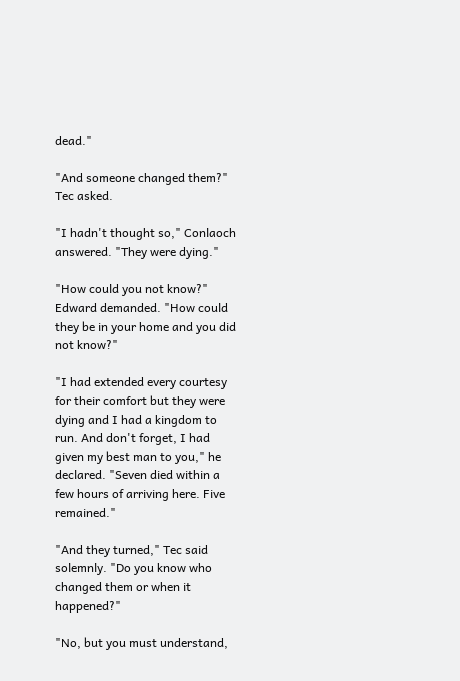dead."

"And someone changed them?" Tec asked.

"I hadn't thought so," Conlaoch answered. "They were dying."

"How could you not know?" Edward demanded. "How could they be in your home and you did not know?"

"I had extended every courtesy for their comfort but they were dying and I had a kingdom to run. And don't forget, I had given my best man to you," he declared. "Seven died within a few hours of arriving here. Five remained."

"And they turned," Tec said solemnly. "Do you know who changed them or when it happened?"

"No, but you must understand,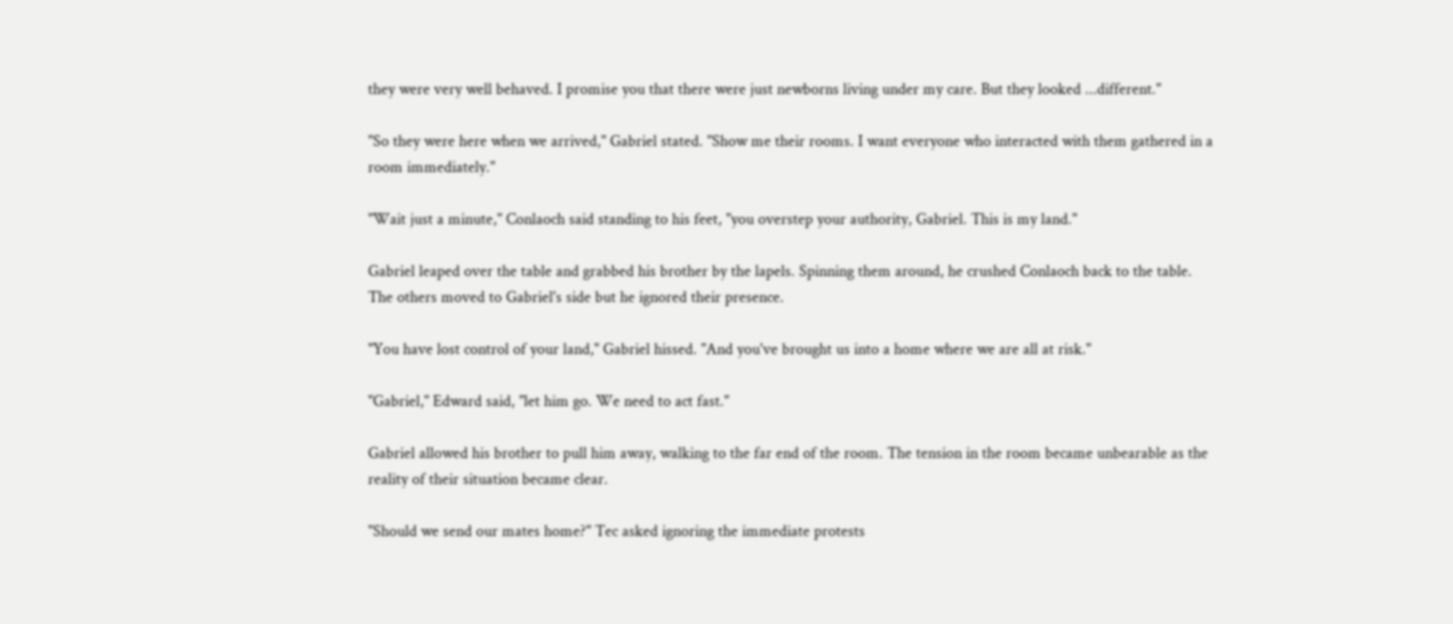they were very well behaved. I promise you that there were just newborns living under my care. But they looked ...different."

"So they were here when we arrived," Gabriel stated. "Show me their rooms. I want everyone who interacted with them gathered in a room immediately."

"Wait just a minute," Conlaoch said standing to his feet, "you overstep your authority, Gabriel. This is my land."

Gabriel leaped over the table and grabbed his brother by the lapels. Spinning them around, he crushed Conlaoch back to the table. The others moved to Gabriel's side but he ignored their presence.

"You have lost control of your land," Gabriel hissed. "And you've brought us into a home where we are all at risk."

"Gabriel," Edward said, "let him go. We need to act fast."

Gabriel allowed his brother to pull him away, walking to the far end of the room. The tension in the room became unbearable as the reality of their situation became clear.

"Should we send our mates home?" Tec asked ignoring the immediate protests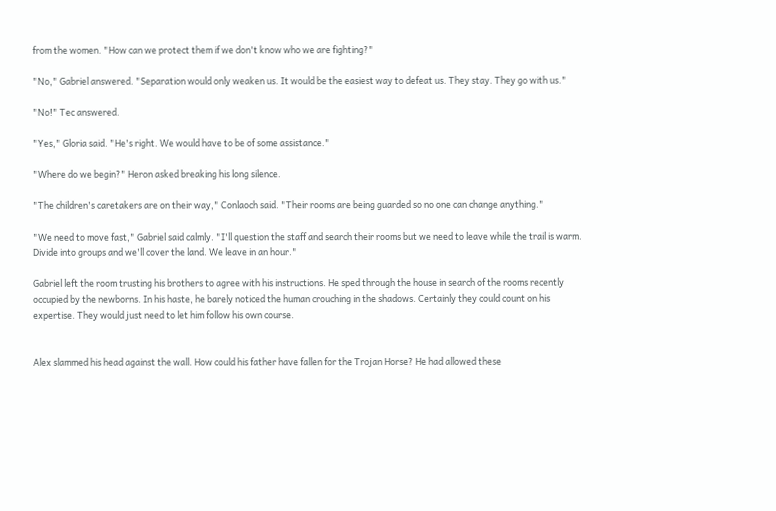from the women. "How can we protect them if we don't know who we are fighting?"

"No," Gabriel answered. "Separation would only weaken us. It would be the easiest way to defeat us. They stay. They go with us."

"No!" Tec answered.

"Yes," Gloria said. "He's right. We would have to be of some assistance."

"Where do we begin?" Heron asked breaking his long silence.

"The children's caretakers are on their way," Conlaoch said. "Their rooms are being guarded so no one can change anything."

"We need to move fast," Gabriel said calmly. "I'll question the staff and search their rooms but we need to leave while the trail is warm. Divide into groups and we'll cover the land. We leave in an hour."

Gabriel left the room trusting his brothers to agree with his instructions. He sped through the house in search of the rooms recently occupied by the newborns. In his haste, he barely noticed the human crouching in the shadows. Certainly they could count on his expertise. They would just need to let him follow his own course.


Alex slammed his head against the wall. How could his father have fallen for the Trojan Horse? He had allowed these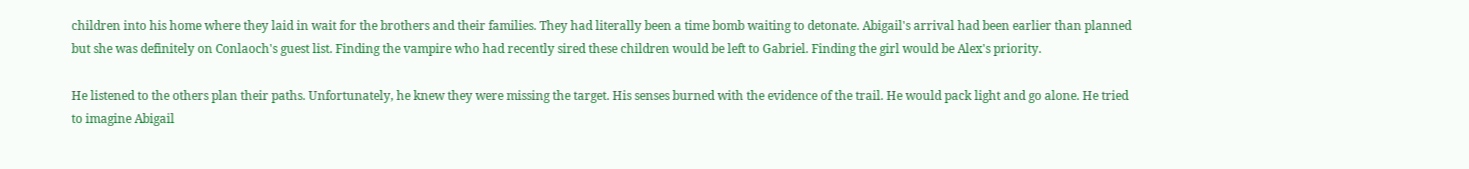children into his home where they laid in wait for the brothers and their families. They had literally been a time bomb waiting to detonate. Abigail's arrival had been earlier than planned but she was definitely on Conlaoch's guest list. Finding the vampire who had recently sired these children would be left to Gabriel. Finding the girl would be Alex's priority.

He listened to the others plan their paths. Unfortunately, he knew they were missing the target. His senses burned with the evidence of the trail. He would pack light and go alone. He tried to imagine Abigail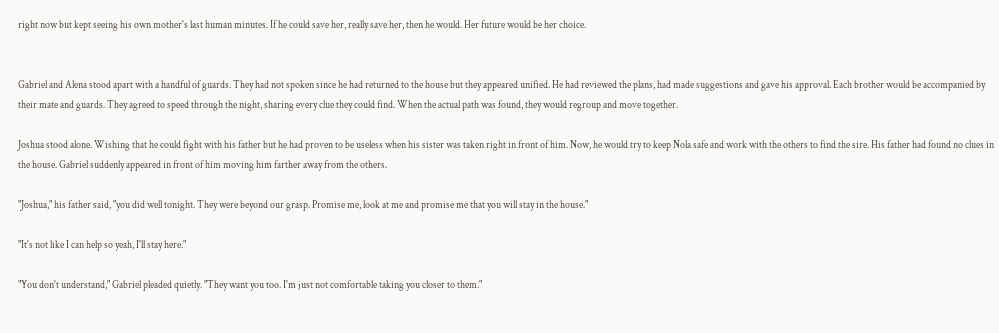right now but kept seeing his own mother's last human minutes. If he could save her, really save her, then he would. Her future would be her choice.


Gabriel and Alena stood apart with a handful of guards. They had not spoken since he had returned to the house but they appeared unified. He had reviewed the plans, had made suggestions and gave his approval. Each brother would be accompanied by their mate and guards. They agreed to speed through the night, sharing every clue they could find. When the actual path was found, they would regroup and move together.

Joshua stood alone. Wishing that he could fight with his father but he had proven to be useless when his sister was taken right in front of him. Now, he would try to keep Nola safe and work with the others to find the sire. His father had found no clues in the house. Gabriel suddenly appeared in front of him moving him farther away from the others.

"Joshua," his father said, "you did well tonight. They were beyond our grasp. Promise me, look at me and promise me that you will stay in the house."

"It's not like I can help so yeah, I'll stay here."

"You don't understand," Gabriel pleaded quietly. "They want you too. I'm just not comfortable taking you closer to them."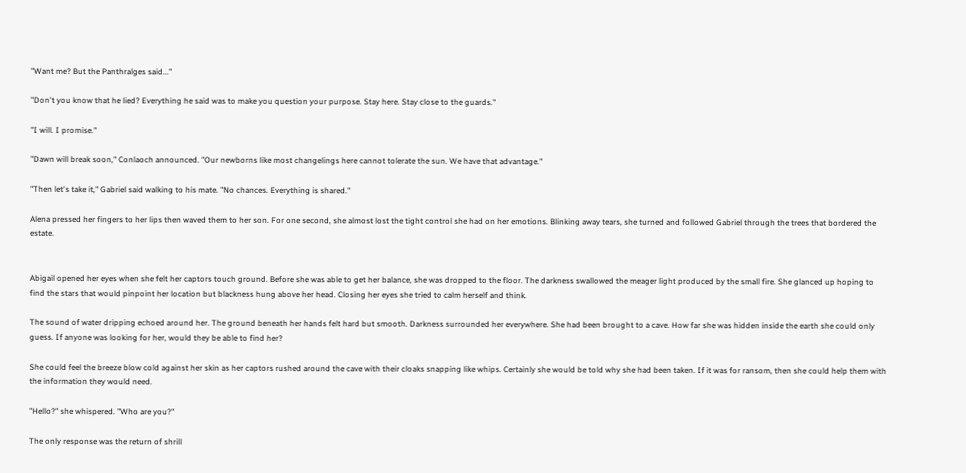"Want me? But the Panthralges said..."

"Don't you know that he lied? Everything he said was to make you question your purpose. Stay here. Stay close to the guards."

"I will. I promise."

"Dawn will break soon," Conlaoch announced. "Our newborns like most changelings here cannot tolerate the sun. We have that advantage."

"Then let's take it," Gabriel said walking to his mate. "No chances. Everything is shared."

Alena pressed her fingers to her lips then waved them to her son. For one second, she almost lost the tight control she had on her emotions. Blinking away tears, she turned and followed Gabriel through the trees that bordered the estate.


Abigail opened her eyes when she felt her captors touch ground. Before she was able to get her balance, she was dropped to the floor. The darkness swallowed the meager light produced by the small fire. She glanced up hoping to find the stars that would pinpoint her location but blackness hung above her head. Closing her eyes she tried to calm herself and think.

The sound of water dripping echoed around her. The ground beneath her hands felt hard but smooth. Darkness surrounded her everywhere. She had been brought to a cave. How far she was hidden inside the earth she could only guess. If anyone was looking for her, would they be able to find her?

She could feel the breeze blow cold against her skin as her captors rushed around the cave with their cloaks snapping like whips. Certainly she would be told why she had been taken. If it was for ransom, then she could help them with the information they would need.

"Hello?" she whispered. "Who are you?"

The only response was the return of shrill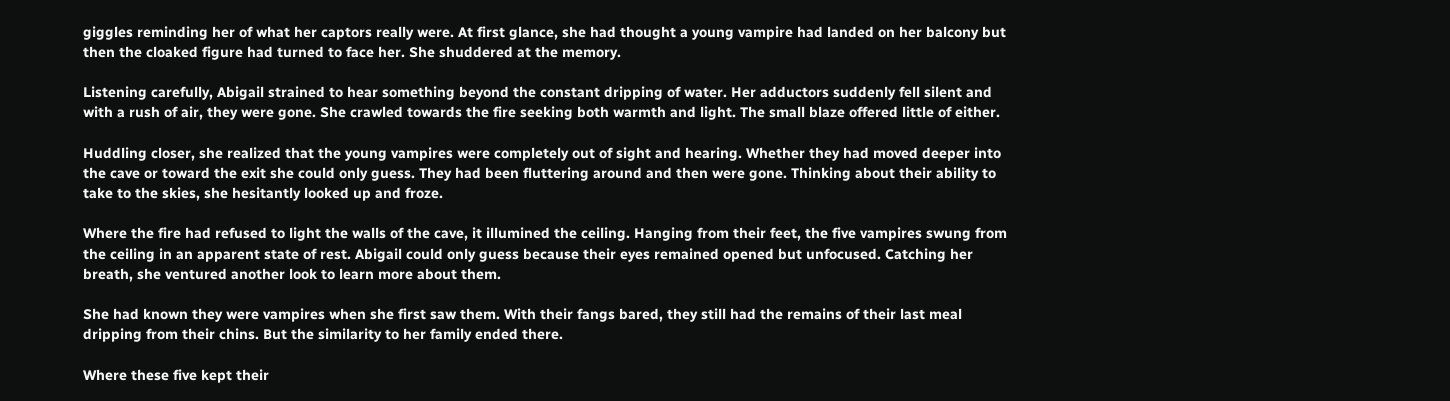giggles reminding her of what her captors really were. At first glance, she had thought a young vampire had landed on her balcony but then the cloaked figure had turned to face her. She shuddered at the memory.

Listening carefully, Abigail strained to hear something beyond the constant dripping of water. Her adductors suddenly fell silent and with a rush of air, they were gone. She crawled towards the fire seeking both warmth and light. The small blaze offered little of either.

Huddling closer, she realized that the young vampires were completely out of sight and hearing. Whether they had moved deeper into the cave or toward the exit she could only guess. They had been fluttering around and then were gone. Thinking about their ability to take to the skies, she hesitantly looked up and froze.

Where the fire had refused to light the walls of the cave, it illumined the ceiling. Hanging from their feet, the five vampires swung from the ceiling in an apparent state of rest. Abigail could only guess because their eyes remained opened but unfocused. Catching her breath, she ventured another look to learn more about them.

She had known they were vampires when she first saw them. With their fangs bared, they still had the remains of their last meal dripping from their chins. But the similarity to her family ended there.

Where these five kept their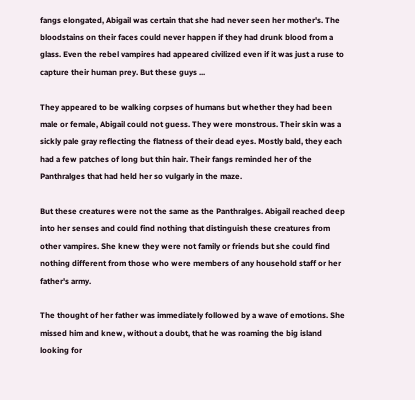fangs elongated, Abigail was certain that she had never seen her mother's. The bloodstains on their faces could never happen if they had drunk blood from a glass. Even the rebel vampires had appeared civilized even if it was just a ruse to capture their human prey. But these guys ...

They appeared to be walking corpses of humans but whether they had been male or female, Abigail could not guess. They were monstrous. Their skin was a sickly pale gray reflecting the flatness of their dead eyes. Mostly bald, they each had a few patches of long but thin hair. Their fangs reminded her of the Panthralges that had held her so vulgarly in the maze.

But these creatures were not the same as the Panthralges. Abigail reached deep into her senses and could find nothing that distinguish these creatures from other vampires. She knew they were not family or friends but she could find nothing different from those who were members of any household staff or her father's army.

The thought of her father was immediately followed by a wave of emotions. She missed him and knew, without a doubt, that he was roaming the big island looking for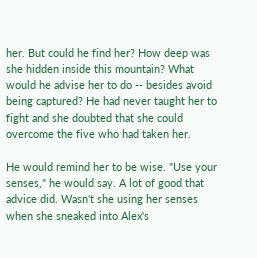her. But could he find her? How deep was she hidden inside this mountain? What would he advise her to do -- besides avoid being captured? He had never taught her to fight and she doubted that she could overcome the five who had taken her.

He would remind her to be wise. "Use your senses," he would say. A lot of good that advice did. Wasn't she using her senses when she sneaked into Alex's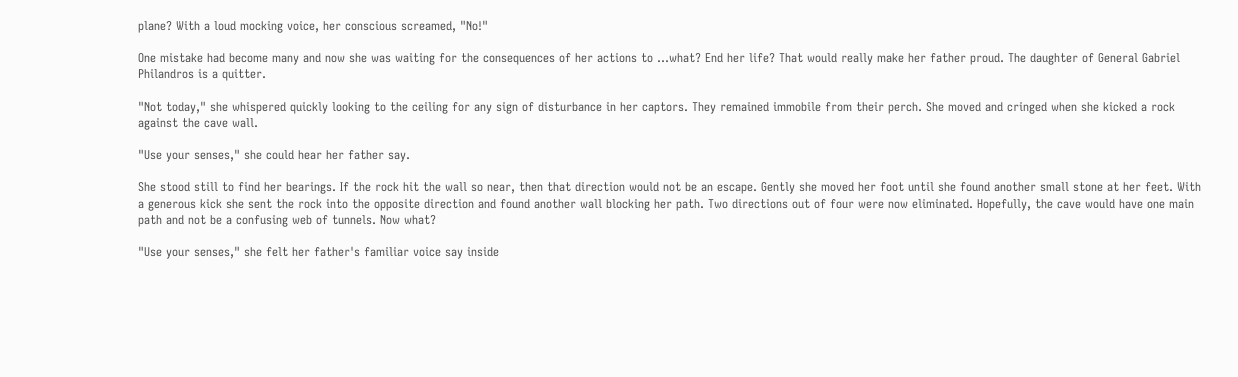plane? With a loud mocking voice, her conscious screamed, "No!"

One mistake had become many and now she was waiting for the consequences of her actions to ...what? End her life? That would really make her father proud. The daughter of General Gabriel Philandros is a quitter.

"Not today," she whispered quickly looking to the ceiling for any sign of disturbance in her captors. They remained immobile from their perch. She moved and cringed when she kicked a rock against the cave wall.

"Use your senses," she could hear her father say.

She stood still to find her bearings. If the rock hit the wall so near, then that direction would not be an escape. Gently she moved her foot until she found another small stone at her feet. With a generous kick she sent the rock into the opposite direction and found another wall blocking her path. Two directions out of four were now eliminated. Hopefully, the cave would have one main path and not be a confusing web of tunnels. Now what?

"Use your senses," she felt her father's familiar voice say inside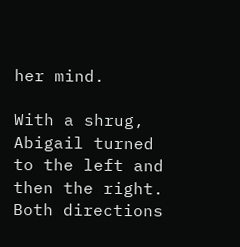her mind.

With a shrug, Abigail turned to the left and then the right. Both directions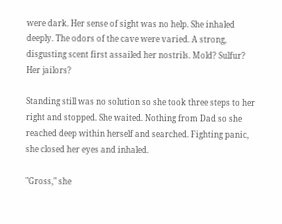were dark. Her sense of sight was no help. She inhaled deeply. The odors of the cave were varied. A strong, disgusting scent first assailed her nostrils. Mold? Sulfur? Her jailors?

Standing still was no solution so she took three steps to her right and stopped. She waited. Nothing from Dad so she reached deep within herself and searched. Fighting panic, she closed her eyes and inhaled.

"Gross," she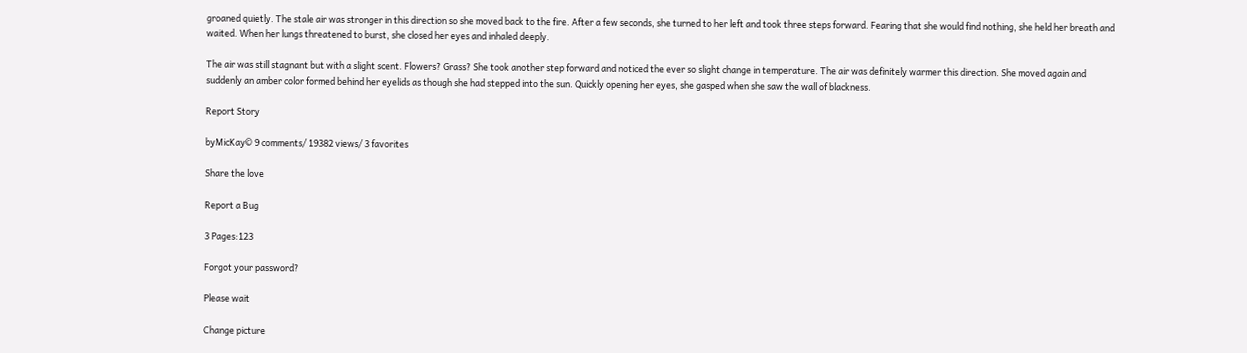groaned quietly. The stale air was stronger in this direction so she moved back to the fire. After a few seconds, she turned to her left and took three steps forward. Fearing that she would find nothing, she held her breath and waited. When her lungs threatened to burst, she closed her eyes and inhaled deeply.

The air was still stagnant but with a slight scent. Flowers? Grass? She took another step forward and noticed the ever so slight change in temperature. The air was definitely warmer this direction. She moved again and suddenly an amber color formed behind her eyelids as though she had stepped into the sun. Quickly opening her eyes, she gasped when she saw the wall of blackness.

Report Story

byMicKay© 9 comments/ 19382 views/ 3 favorites

Share the love

Report a Bug

3 Pages:123

Forgot your password?

Please wait

Change picture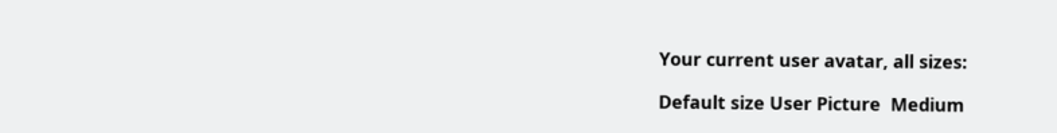Your current user avatar, all sizes:

Default size User Picture  Medium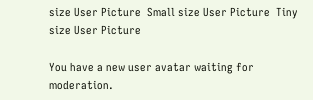size User Picture  Small size User Picture  Tiny size User Picture

You have a new user avatar waiting for moderation.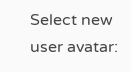Select new user avatar: